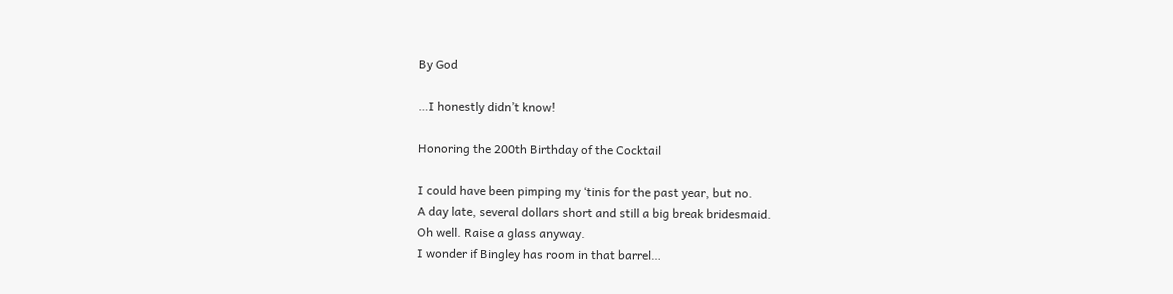By God

…I honestly didn’t know!

Honoring the 200th Birthday of the Cocktail

I could have been pimping my ‘tinis for the past year, but no.
A day late, several dollars short and still a big break bridesmaid.
Oh well. Raise a glass anyway.
I wonder if Bingley has room in that barrel…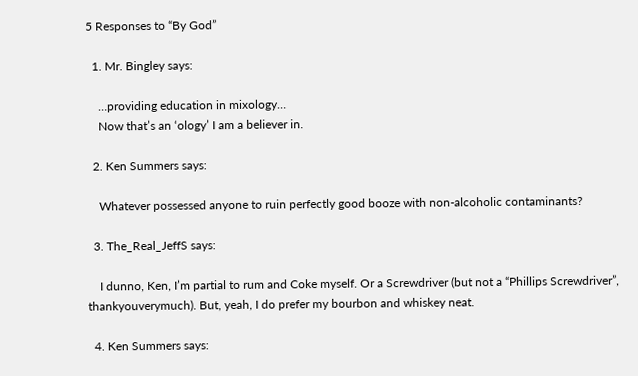5 Responses to “By God”

  1. Mr. Bingley says:

    …providing education in mixology…
    Now that’s an ‘ology’ I am a believer in.

  2. Ken Summers says:

    Whatever possessed anyone to ruin perfectly good booze with non-alcoholic contaminants?

  3. The_Real_JeffS says:

    I dunno, Ken, I’m partial to rum and Coke myself. Or a Screwdriver (but not a “Phillips Screwdriver”, thankyouverymuch). But, yeah, I do prefer my bourbon and whiskey neat.

  4. Ken Summers says: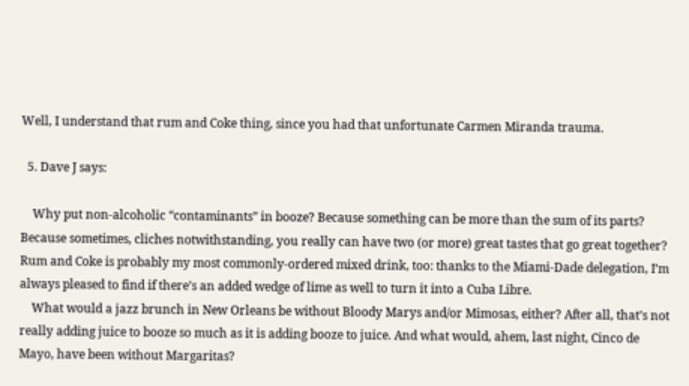Well, I understand that rum and Coke thing, since you had that unfortunate Carmen Miranda trauma.

  5. Dave J says:

    Why put non-alcoholic “contaminants” in booze? Because something can be more than the sum of its parts? Because sometimes, cliches notwithstanding, you really can have two (or more) great tastes that go great together? Rum and Coke is probably my most commonly-ordered mixed drink, too: thanks to the Miami-Dade delegation, I’m always pleased to find if there’s an added wedge of lime as well to turn it into a Cuba Libre.
    What would a jazz brunch in New Orleans be without Bloody Marys and/or Mimosas, either? After all, that’s not really adding juice to booze so much as it is adding booze to juice. And what would, ahem, last night, Cinco de Mayo, have been without Margaritas?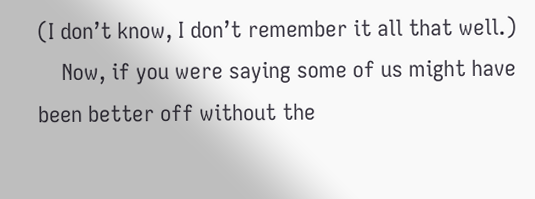(I don’t know, I don’t remember it all that well.)
    Now, if you were saying some of us might have been better off without the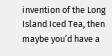invention of the Long Island Iced Tea, then maybe you’d have a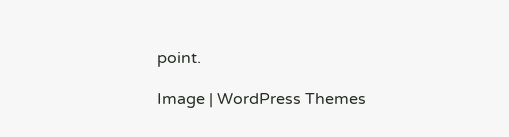point.

Image | WordPress Themes